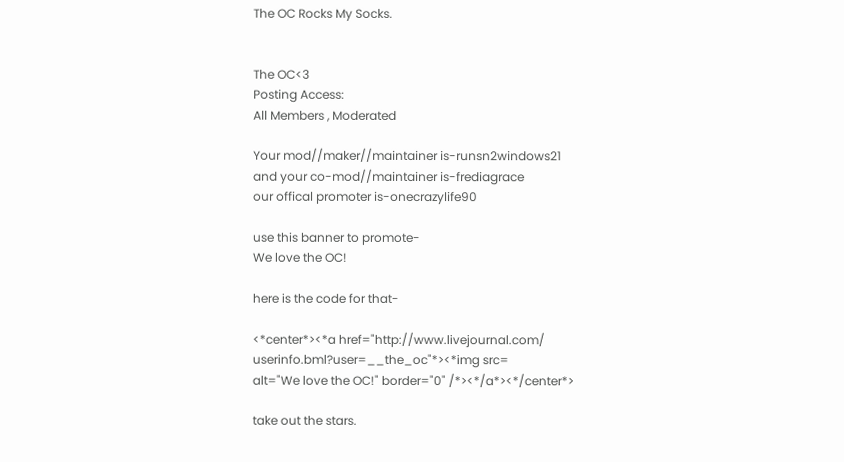The OC Rocks My Socks.


The OC<3
Posting Access:
All Members , Moderated

Your mod//maker//maintainer is-runsn2windows21
and your co-mod//maintainer is-frediagrace
our offical promoter is-onecrazylife90

use this banner to promote-
We love the OC!

here is the code for that-

<*center*><*a href="http://www.livejournal.com/
userinfo.bml?user=__the_oc"*><*img src=
alt="We love the OC!" border="0" /*><*/a*><*/center*>

take out the stars.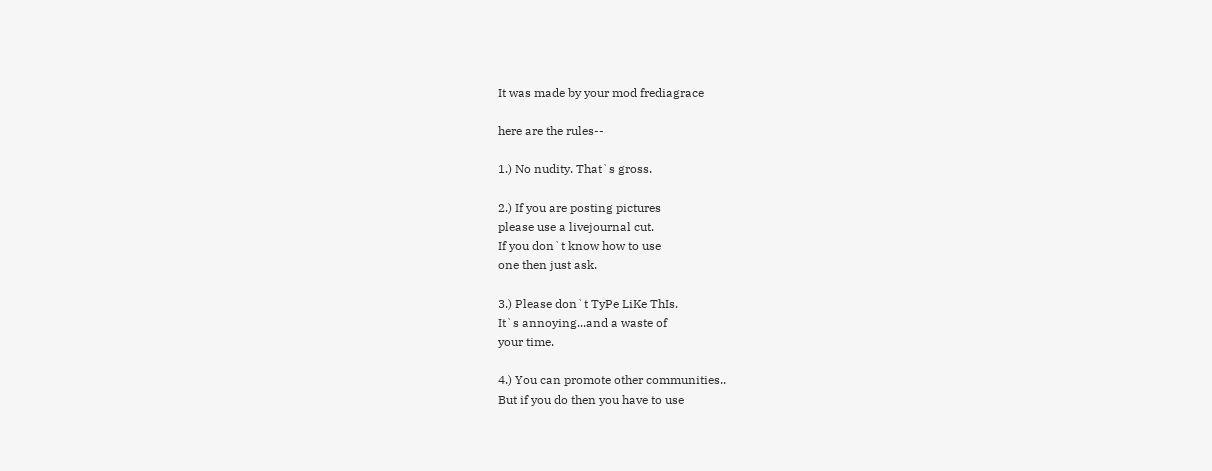It was made by your mod frediagrace

here are the rules--

1.) No nudity. That`s gross.

2.) If you are posting pictures
please use a livejournal cut.
If you don`t know how to use
one then just ask.

3.) Please don`t TyPe LiKe ThIs.
It`s annoying...and a waste of
your time.

4.) You can promote other communities..
But if you do then you have to use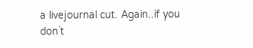a livejournal cut. Again..if you don`t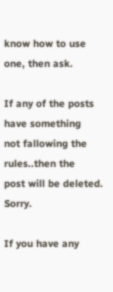know how to use one, then ask.

If any of the posts have something
not fallowing the rules..then the
post will be deleted. Sorry.

If you have any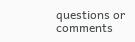questions or
comments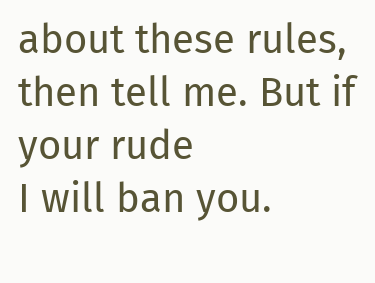about these rules,
then tell me. But if your rude
I will ban you.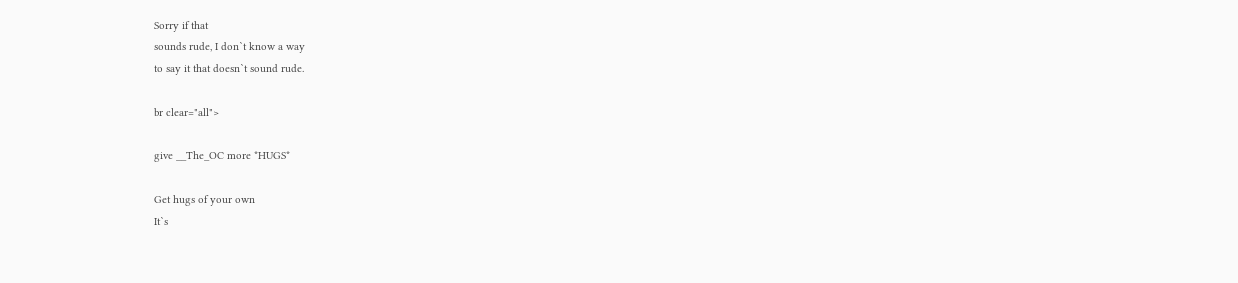Sorry if that
sounds rude, I don`t know a way
to say it that doesn`t sound rude.

br clear="all">

give __The_OC more *HUGS*

Get hugs of your own
It`s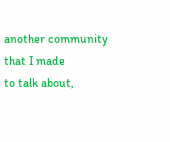another community that I made
to talk about,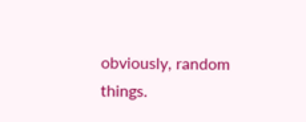obviously, random things.